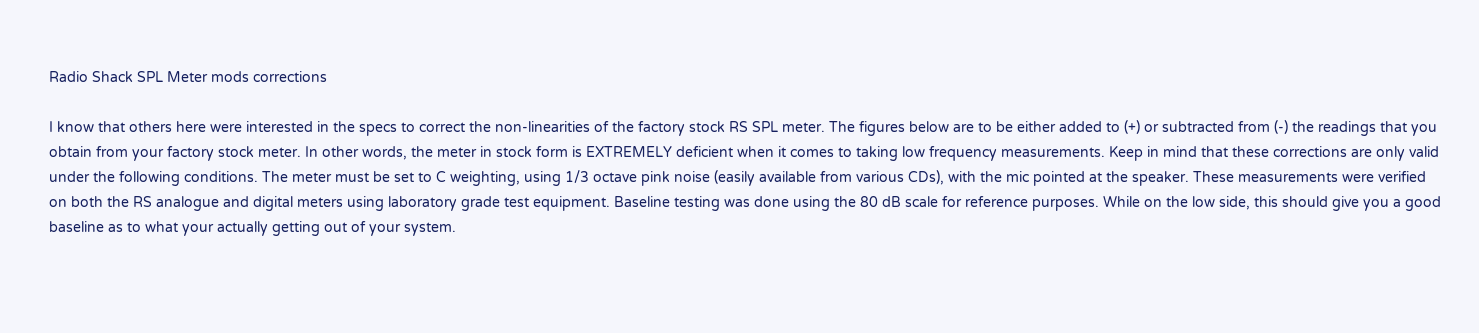Radio Shack SPL Meter mods corrections

I know that others here were interested in the specs to correct the non-linearities of the factory stock RS SPL meter. The figures below are to be either added to (+) or subtracted from (-) the readings that you obtain from your factory stock meter. In other words, the meter in stock form is EXTREMELY deficient when it comes to taking low frequency measurements. Keep in mind that these corrections are only valid under the following conditions. The meter must be set to C weighting, using 1/3 octave pink noise (easily available from various CDs), with the mic pointed at the speaker. These measurements were verified on both the RS analogue and digital meters using laboratory grade test equipment. Baseline testing was done using the 80 dB scale for reference purposes. While on the low side, this should give you a good baseline as to what your actually getting out of your system.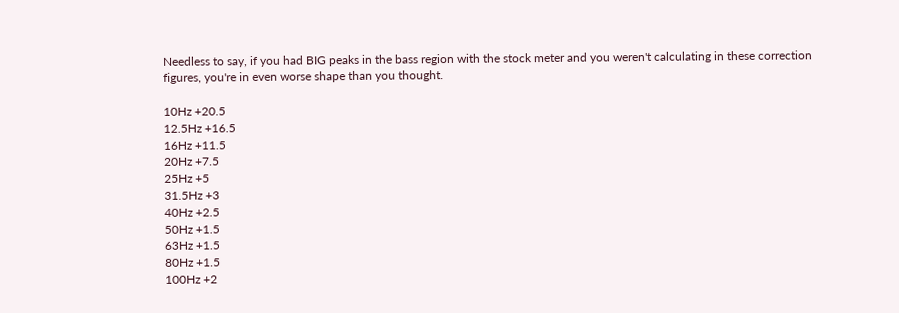Needless to say, if you had BIG peaks in the bass region with the stock meter and you weren't calculating in these correction figures, you're in even worse shape than you thought.

10Hz +20.5
12.5Hz +16.5
16Hz +11.5
20Hz +7.5
25Hz +5
31.5Hz +3
40Hz +2.5
50Hz +1.5
63Hz +1.5
80Hz +1.5
100Hz +2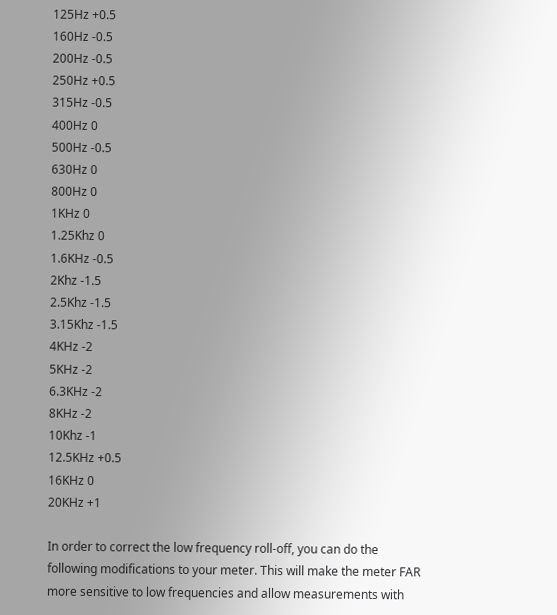125Hz +0.5
160Hz -0.5
200Hz -0.5
250Hz +0.5
315Hz -0.5
400Hz 0
500Hz -0.5
630Hz 0
800Hz 0
1KHz 0
1.25Khz 0
1.6KHz -0.5
2Khz -1.5
2.5Khz -1.5
3.15Khz -1.5
4KHz -2
5KHz -2
6.3KHz -2
8KHz -2
10Khz -1
12.5KHz +0.5
16KHz 0
20KHz +1

In order to correct the low frequency roll-off, you can do the following modifications to your meter. This will make the meter FAR more sensitive to low frequencies and allow measurements with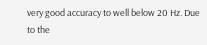very good accuracy to well below 20 Hz. Due to the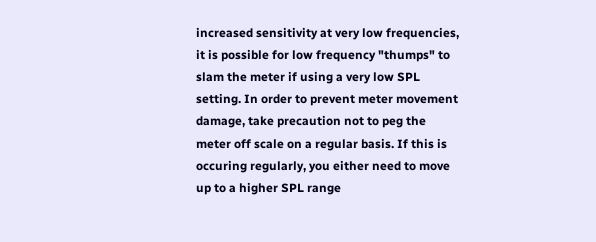increased sensitivity at very low frequencies, it is possible for low frequency "thumps" to slam the meter if using a very low SPL setting. In order to prevent meter movement damage, take precaution not to peg the meter off scale on a regular basis. If this is occuring regularly, you either need to move up to a higher SPL range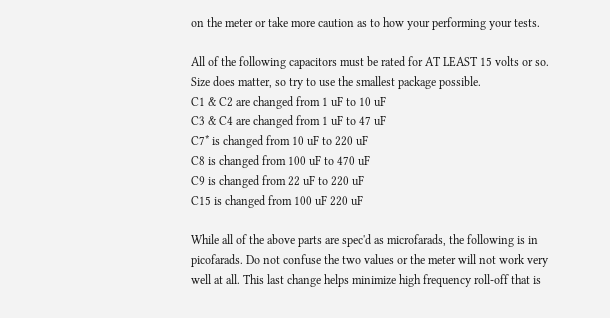on the meter or take more caution as to how your performing your tests.

All of the following capacitors must be rated for AT LEAST 15 volts or so. Size does matter, so try to use the smallest package possible.
C1 & C2 are changed from 1 uF to 10 uF
C3 & C4 are changed from 1 uF to 47 uF
C7* is changed from 10 uF to 220 uF
C8 is changed from 100 uF to 470 uF
C9 is changed from 22 uF to 220 uF
C15 is changed from 100 uF 220 uF

While all of the above parts are spec'd as microfarads, the following is in picofarads. Do not confuse the two values or the meter will not work very well at all. This last change helps minimize high frequency roll-off that is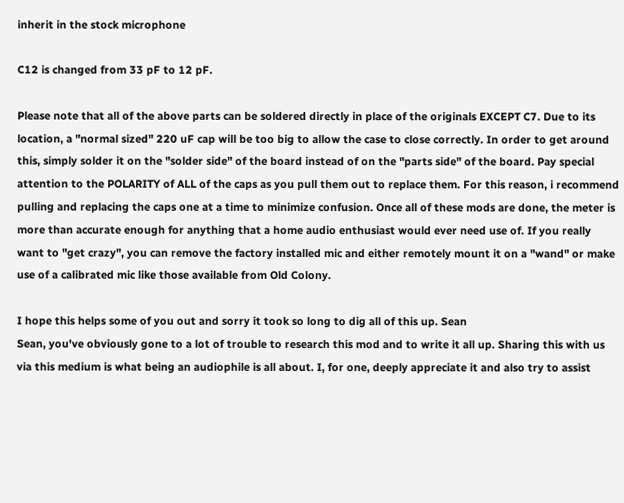inherit in the stock microphone

C12 is changed from 33 pF to 12 pF.

Please note that all of the above parts can be soldered directly in place of the originals EXCEPT C7. Due to its location, a "normal sized" 220 uF cap will be too big to allow the case to close correctly. In order to get around this, simply solder it on the "solder side" of the board instead of on the "parts side" of the board. Pay special attention to the POLARITY of ALL of the caps as you pull them out to replace them. For this reason, i recommend pulling and replacing the caps one at a time to minimize confusion. Once all of these mods are done, the meter is more than accurate enough for anything that a home audio enthusiast would ever need use of. If you really want to "get crazy", you can remove the factory installed mic and either remotely mount it on a "wand" or make use of a calibrated mic like those available from Old Colony.

I hope this helps some of you out and sorry it took so long to dig all of this up. Sean
Sean, you've obviously gone to a lot of trouble to research this mod and to write it all up. Sharing this with us via this medium is what being an audiophile is all about. I, for one, deeply appreciate it and also try to assist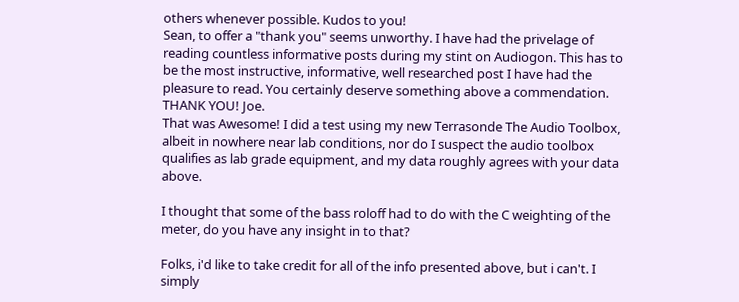others whenever possible. Kudos to you!
Sean, to offer a "thank you" seems unworthy. I have had the privelage of reading countless informative posts during my stint on Audiogon. This has to be the most instructive, informative, well researched post I have had the pleasure to read. You certainly deserve something above a commendation. THANK YOU! Joe.
That was Awesome! I did a test using my new Terrasonde The Audio Toolbox, albeit in nowhere near lab conditions, nor do I suspect the audio toolbox qualifies as lab grade equipment, and my data roughly agrees with your data above.

I thought that some of the bass roloff had to do with the C weighting of the meter, do you have any insight in to that?

Folks, i'd like to take credit for all of the info presented above, but i can't. I simply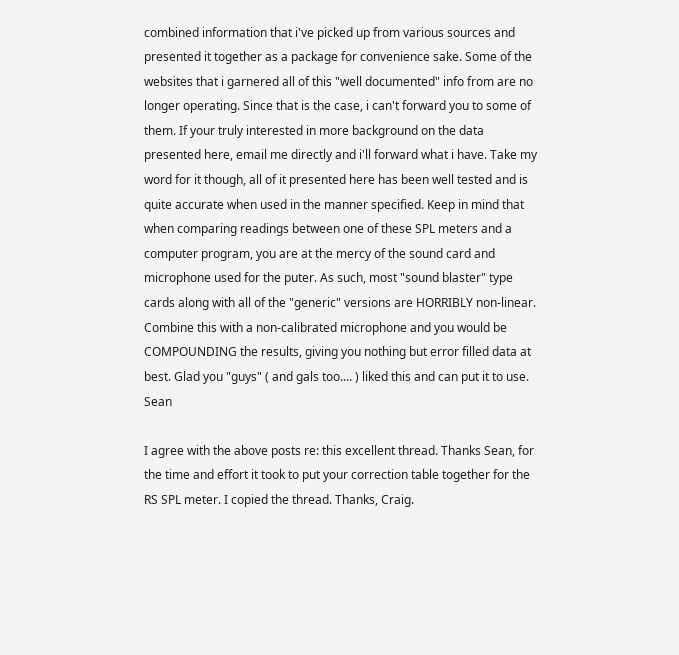combined information that i've picked up from various sources and presented it together as a package for convenience sake. Some of the websites that i garnered all of this "well documented" info from are no longer operating. Since that is the case, i can't forward you to some of them. If your truly interested in more background on the data presented here, email me directly and i'll forward what i have. Take my word for it though, all of it presented here has been well tested and is quite accurate when used in the manner specified. Keep in mind that when comparing readings between one of these SPL meters and a computer program, you are at the mercy of the sound card and microphone used for the puter. As such, most "sound blaster" type cards along with all of the "generic" versions are HORRIBLY non-linear. Combine this with a non-calibrated microphone and you would be COMPOUNDING the results, giving you nothing but error filled data at best. Glad you "guys" ( and gals too.... ) liked this and can put it to use. Sean

I agree with the above posts re: this excellent thread. Thanks Sean, for the time and effort it took to put your correction table together for the RS SPL meter. I copied the thread. Thanks, Craig.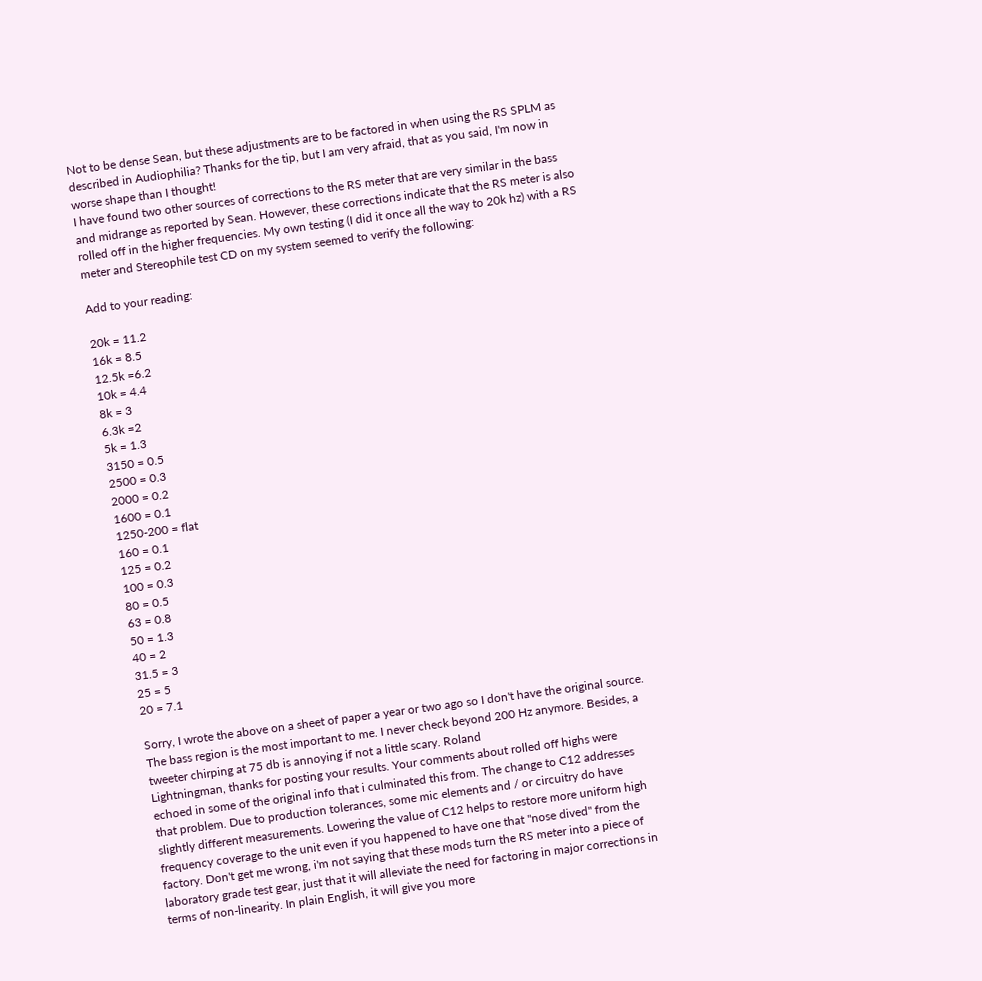Not to be dense Sean, but these adjustments are to be factored in when using the RS SPLM as described in Audiophilia? Thanks for the tip, but I am very afraid, that as you said, I'm now in worse shape than I thought!
I have found two other sources of corrections to the RS meter that are very similar in the bass and midrange as reported by Sean. However, these corrections indicate that the RS meter is also rolled off in the higher frequencies. My own testing (I did it once all the way to 20k hz) with a RS meter and Stereophile test CD on my system seemed to verify the following:

Add to your reading:

20k = 11.2
16k = 8.5
12.5k =6.2
10k = 4.4
8k = 3
6.3k =2
5k = 1.3
3150 = 0.5
2500 = 0.3
2000 = 0.2
1600 = 0.1
1250-200 = flat
160 = 0.1
125 = 0.2
100 = 0.3
80 = 0.5
63 = 0.8
50 = 1.3
40 = 2
31.5 = 3
25 = 5
20 = 7.1

Sorry, I wrote the above on a sheet of paper a year or two ago so I don't have the original source. The bass region is the most important to me. I never check beyond 200 Hz anymore. Besides, a tweeter chirping at 75 db is annoying if not a little scary. Roland
Lightningman, thanks for posting your results. Your comments about rolled off highs were echoed in some of the original info that i culminated this from. The change to C12 addresses that problem. Due to production tolerances, some mic elements and / or circuitry do have slightly different measurements. Lowering the value of C12 helps to restore more uniform high frequency coverage to the unit even if you happened to have one that "nose dived" from the factory. Don't get me wrong, i'm not saying that these mods turn the RS meter into a piece of laboratory grade test gear, just that it will alleviate the need for factoring in major corrections in terms of non-linearity. In plain English, it will give you more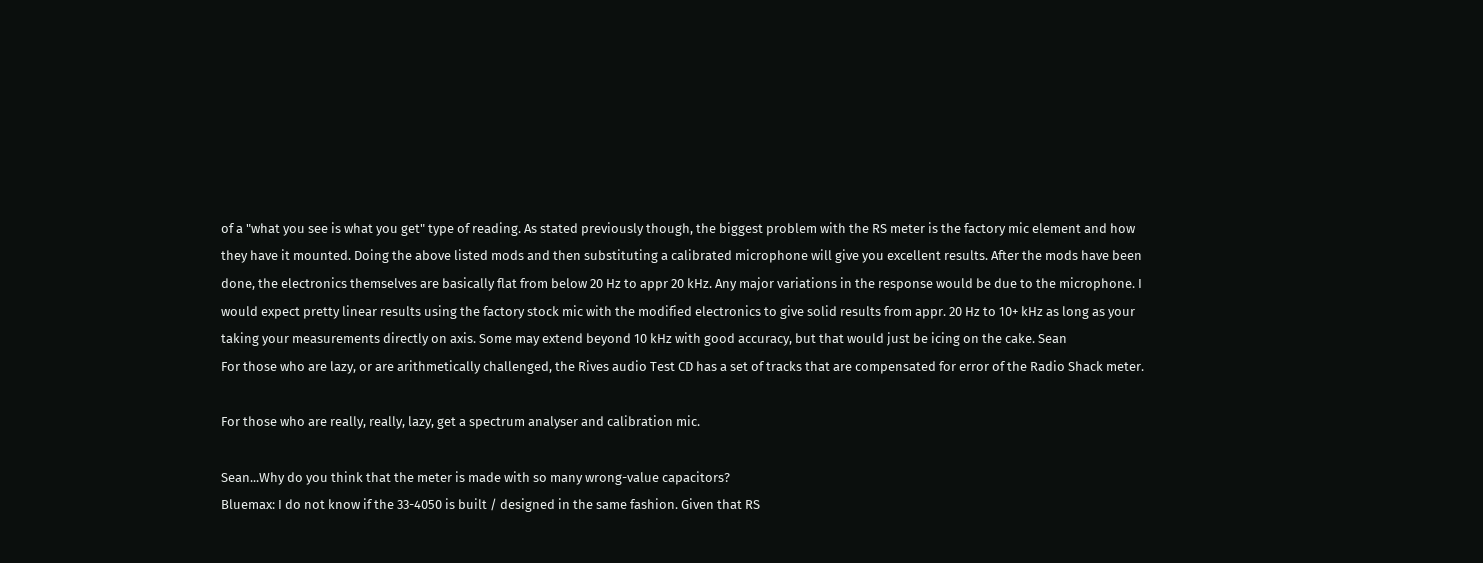of a "what you see is what you get" type of reading. As stated previously though, the biggest problem with the RS meter is the factory mic element and how they have it mounted. Doing the above listed mods and then substituting a calibrated microphone will give you excellent results. After the mods have been done, the electronics themselves are basically flat from below 20 Hz to appr 20 kHz. Any major variations in the response would be due to the microphone. I would expect pretty linear results using the factory stock mic with the modified electronics to give solid results from appr. 20 Hz to 10+ kHz as long as your taking your measurements directly on axis. Some may extend beyond 10 kHz with good accuracy, but that would just be icing on the cake. Sean
For those who are lazy, or are arithmetically challenged, the Rives audio Test CD has a set of tracks that are compensated for error of the Radio Shack meter.

For those who are really, really, lazy, get a spectrum analyser and calibration mic.

Sean...Why do you think that the meter is made with so many wrong-value capacitors?
Bluemax: I do not know if the 33-4050 is built / designed in the same fashion. Given that RS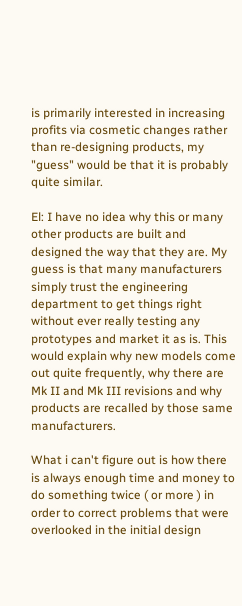is primarily interested in increasing profits via cosmetic changes rather than re-designing products, my "guess" would be that it is probably quite similar.

El: I have no idea why this or many other products are built and designed the way that they are. My guess is that many manufacturers simply trust the engineering department to get things right without ever really testing any prototypes and market it as is. This would explain why new models come out quite frequently, why there are Mk II and Mk III revisions and why products are recalled by those same manufacturers.

What i can't figure out is how there is always enough time and money to do something twice ( or more ) in order to correct problems that were overlooked in the initial design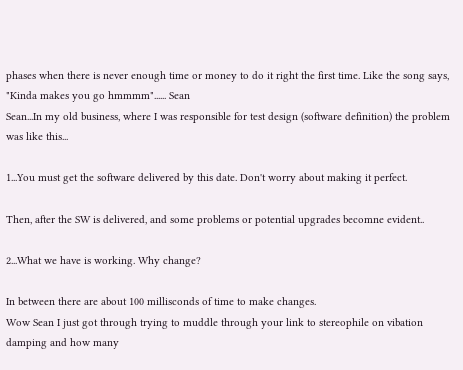phases when there is never enough time or money to do it right the first time. Like the song says, "Kinda makes you go hmmmm"...... Sean
Sean...In my old business, where I was responsible for test design (software definition) the problem was like this...

1...You must get the software delivered by this date. Don't worry about making it perfect.

Then, after the SW is delivered, and some problems or potential upgrades becomne evident..

2...What we have is working. Why change?

In between there are about 100 millisconds of time to make changes.
Wow Sean I just got through trying to muddle through your link to stereophile on vibation damping and how many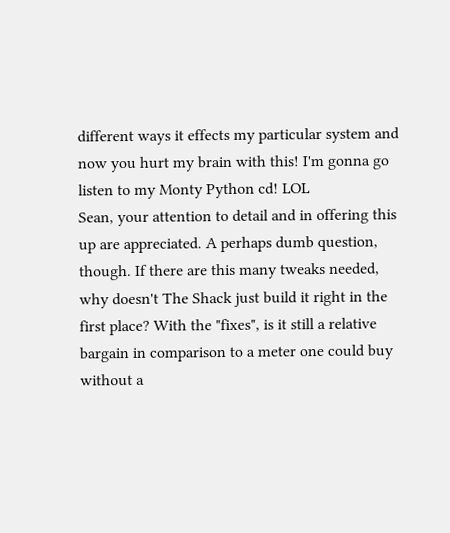different ways it effects my particular system and now you hurt my brain with this! I'm gonna go listen to my Monty Python cd! LOL
Sean, your attention to detail and in offering this up are appreciated. A perhaps dumb question, though. If there are this many tweaks needed, why doesn't The Shack just build it right in the first place? With the "fixes", is it still a relative bargain in comparison to a meter one could buy without a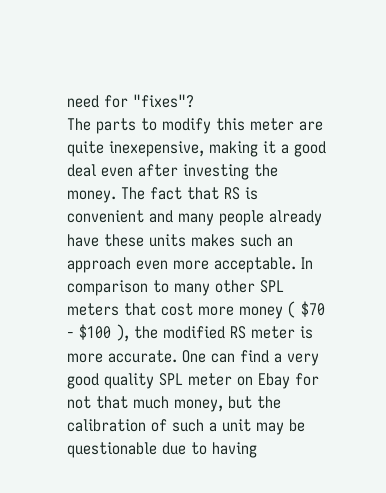need for "fixes"?
The parts to modify this meter are quite inexepensive, making it a good deal even after investing the money. The fact that RS is convenient and many people already have these units makes such an approach even more acceptable. In comparison to many other SPL meters that cost more money ( $70 - $100 ), the modified RS meter is more accurate. One can find a very good quality SPL meter on Ebay for not that much money, but the calibration of such a unit may be questionable due to having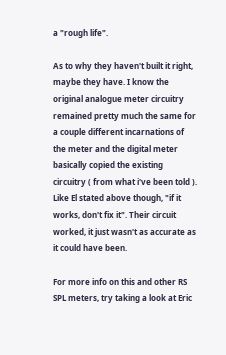a "rough life".

As to why they haven't built it right, maybe they have. I know the original analogue meter circuitry remained pretty much the same for a couple different incarnations of the meter and the digital meter basically copied the existing circuitry ( from what i've been told ). Like El stated above though, "if it works, don't fix it". Their circuit worked, it just wasn't as accurate as it could have been.

For more info on this and other RS SPL meters, try taking a look at Eric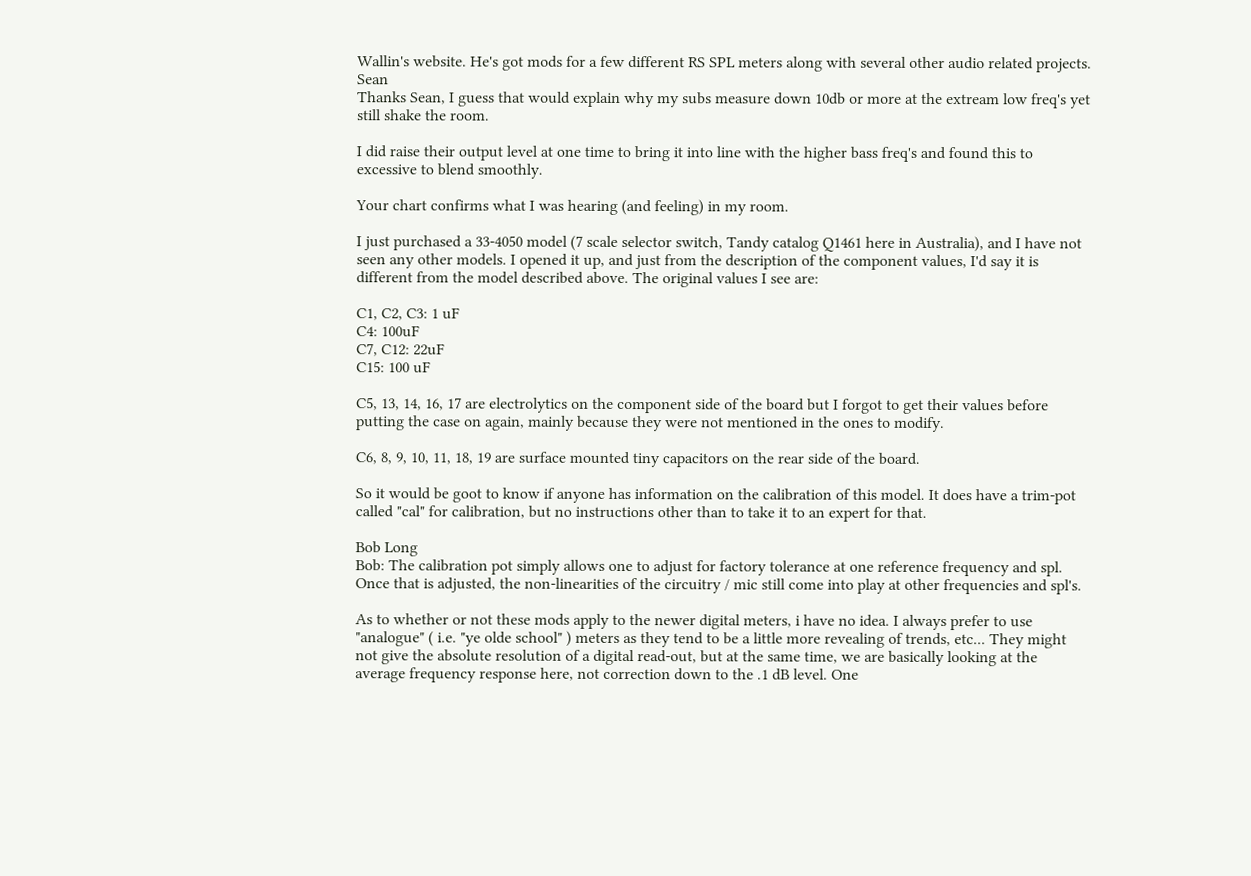Wallin's website. He's got mods for a few different RS SPL meters along with several other audio related projects. Sean
Thanks Sean, I guess that would explain why my subs measure down 10db or more at the extream low freq's yet still shake the room.

I did raise their output level at one time to bring it into line with the higher bass freq's and found this to excessive to blend smoothly.

Your chart confirms what I was hearing (and feeling) in my room.

I just purchased a 33-4050 model (7 scale selector switch, Tandy catalog Q1461 here in Australia), and I have not seen any other models. I opened it up, and just from the description of the component values, I'd say it is different from the model described above. The original values I see are:

C1, C2, C3: 1 uF
C4: 100uF
C7, C12: 22uF
C15: 100 uF

C5, 13, 14, 16, 17 are electrolytics on the component side of the board but I forgot to get their values before putting the case on again, mainly because they were not mentioned in the ones to modify.

C6, 8, 9, 10, 11, 18, 19 are surface mounted tiny capacitors on the rear side of the board.

So it would be goot to know if anyone has information on the calibration of this model. It does have a trim-pot called "cal" for calibration, but no instructions other than to take it to an expert for that.

Bob Long
Bob: The calibration pot simply allows one to adjust for factory tolerance at one reference frequency and spl. Once that is adjusted, the non-linearities of the circuitry / mic still come into play at other frequencies and spl's.

As to whether or not these mods apply to the newer digital meters, i have no idea. I always prefer to use "analogue" ( i.e. "ye olde school" ) meters as they tend to be a little more revealing of trends, etc... They might not give the absolute resolution of a digital read-out, but at the same time, we are basically looking at the average frequency response here, not correction down to the .1 dB level. One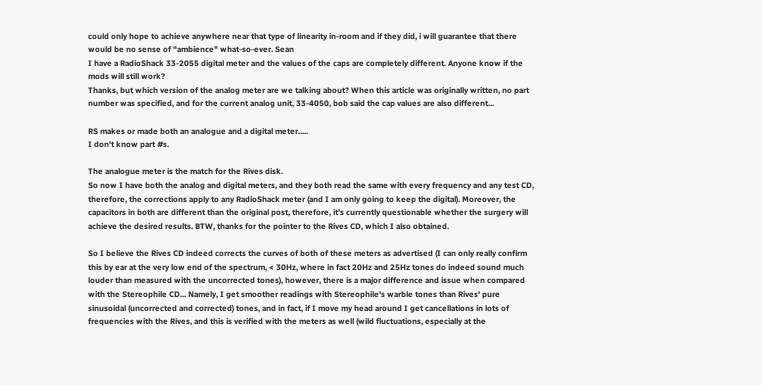could only hope to achieve anywhere near that type of linearity in-room and if they did, i will guarantee that there would be no sense of "ambience" what-so-ever. Sean
I have a RadioShack 33-2055 digital meter and the values of the caps are completely different. Anyone know if the mods will still work?
Thanks, but which version of the analog meter are we talking about? When this article was originally written, no part number was specified, and for the current analog unit, 33-4050, bob said the cap values are also different...

RS makes or made both an analogue and a digital meter.....
I don't know part #s.

The analogue meter is the match for the Rives disk.
So now I have both the analog and digital meters, and they both read the same with every frequency and any test CD, therefore, the corrections apply to any RadioShack meter (and I am only going to keep the digital). Moreover, the capacitors in both are different than the original post, therefore, it's currently questionable whether the surgery will achieve the desired results. BTW, thanks for the pointer to the Rives CD, which I also obtained.

So I believe the Rives CD indeed corrects the curves of both of these meters as advertised (I can only really confirm this by ear at the very low end of the spectrum, < 30Hz, where in fact 20Hz and 25Hz tones do indeed sound much louder than measured with the uncorrected tones), however, there is a major difference and issue when compared with the Stereophile CD... Namely, I get smoother readings with Stereophile's warble tones than Rives' pure sinusoidal (uncorrected and corrected) tones, and in fact, if I move my head around I get cancellations in lots of frequencies with the Rives, and this is verified with the meters as well (wild fluctuations, especially at the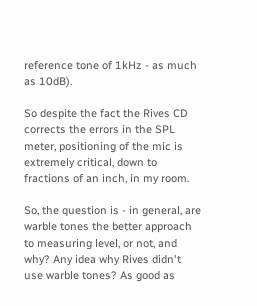reference tone of 1kHz - as much as 10dB).

So despite the fact the Rives CD corrects the errors in the SPL meter, positioning of the mic is extremely critical, down to fractions of an inch, in my room.

So, the question is - in general, are warble tones the better approach to measuring level, or not, and why? Any idea why Rives didn't use warble tones? As good as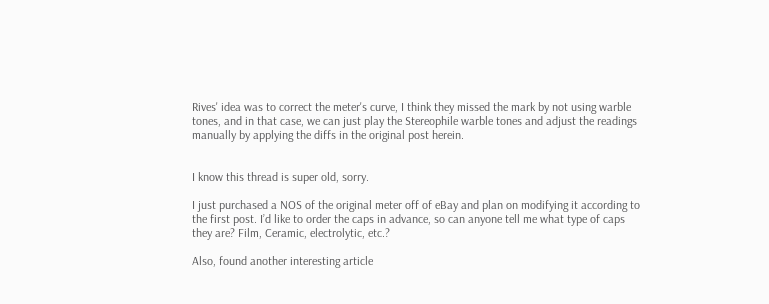Rives' idea was to correct the meter's curve, I think they missed the mark by not using warble tones, and in that case, we can just play the Stereophile warble tones and adjust the readings manually by applying the diffs in the original post herein.


I know this thread is super old, sorry.

I just purchased a NOS of the original meter off of eBay and plan on modifying it according to the first post. I’d like to order the caps in advance, so can anyone tell me what type of caps they are? Film, Ceramic, electrolytic, etc.?

Also, found another interesting article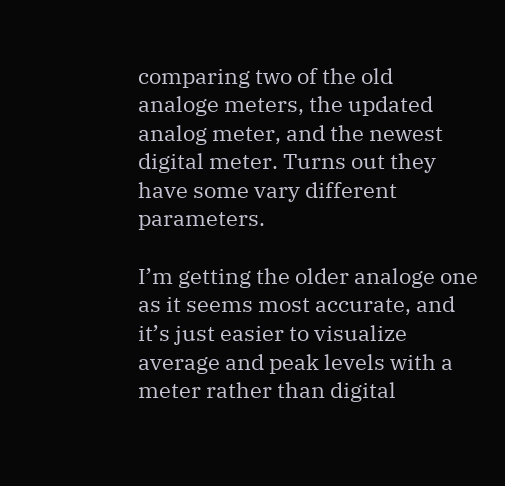comparing two of the old analoge meters, the updated analog meter, and the newest digital meter. Turns out they have some vary different parameters.

I’m getting the older analoge one as it seems most accurate, and it’s just easier to visualize average and peak levels with a meter rather than digital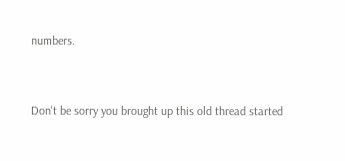numbers.


Don't be sorry you brought up this old thread started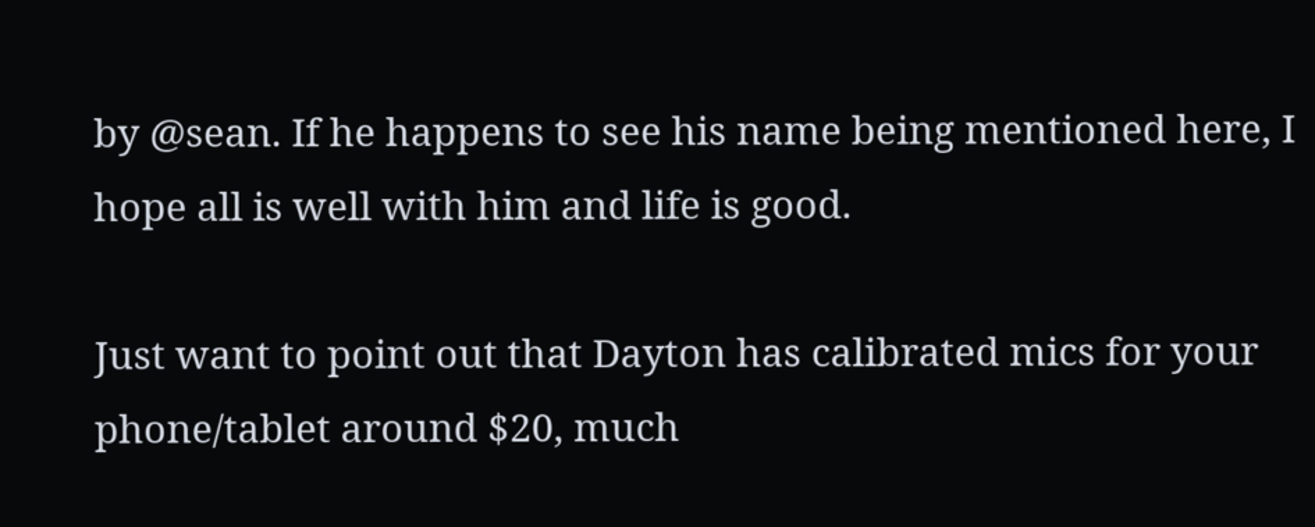by @sean. If he happens to see his name being mentioned here, I hope all is well with him and life is good.

Just want to point out that Dayton has calibrated mics for your phone/tablet around $20, much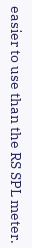easier to use than the RS SPL meter.